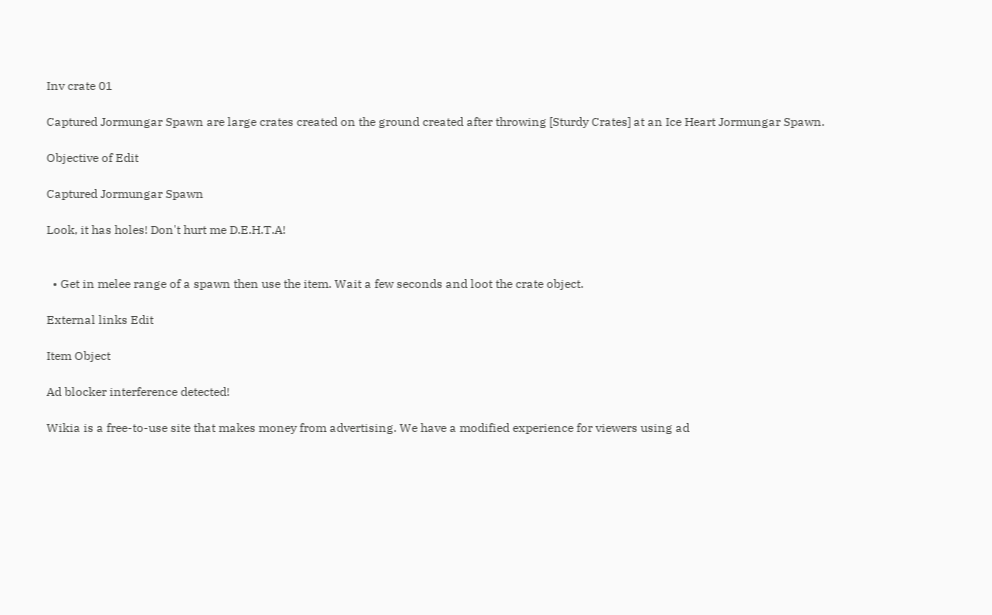Inv crate 01

Captured Jormungar Spawn are large crates created on the ground created after throwing [Sturdy Crates] at an Ice Heart Jormungar Spawn.

Objective of Edit

Captured Jormungar Spawn

Look, it has holes! Don't hurt me D.E.H.T.A!


  • Get in melee range of a spawn then use the item. Wait a few seconds and loot the crate object.

External links Edit

Item Object

Ad blocker interference detected!

Wikia is a free-to-use site that makes money from advertising. We have a modified experience for viewers using ad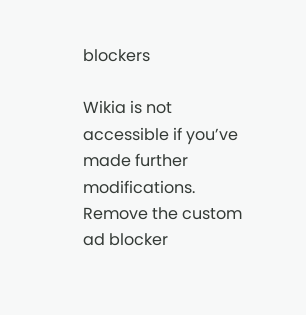blockers

Wikia is not accessible if you’ve made further modifications. Remove the custom ad blocker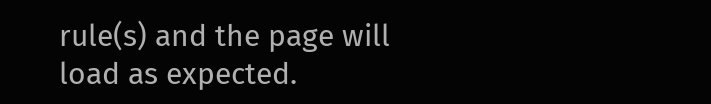rule(s) and the page will load as expected.